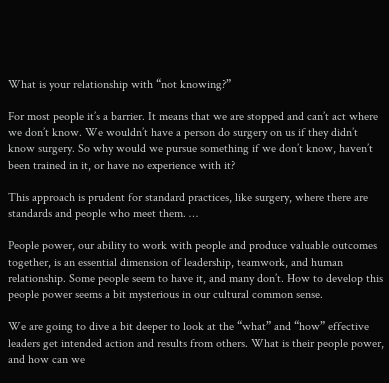What is your relationship with “not knowing?”

For most people it’s a barrier. It means that we are stopped and can’t act where we don’t know. We wouldn’t have a person do surgery on us if they didn’t know surgery. So why would we pursue something if we don’t know, haven’t been trained in it, or have no experience with it?

This approach is prudent for standard practices, like surgery, where there are standards and people who meet them. …

People power, our ability to work with people and produce valuable outcomes together, is an essential dimension of leadership, teamwork, and human relationship. Some people seem to have it, and many don’t. How to develop this people power seems a bit mysterious in our cultural common sense.

We are going to dive a bit deeper to look at the “what” and “how” effective leaders get intended action and results from others. What is their people power, and how can we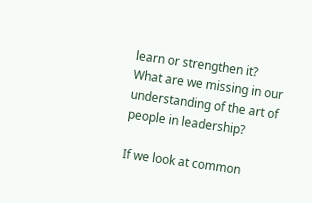learn or strengthen it? What are we missing in our understanding of the art of people in leadership?

If we look at common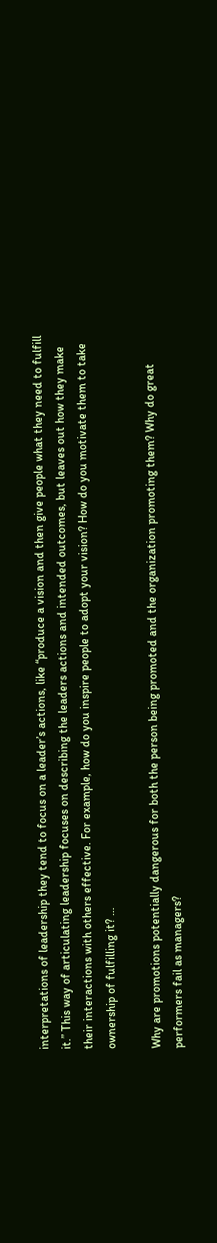interpretations of leadership they tend to focus on a leader’s actions, like “produce a vision and then give people what they need to fulfill it.” This way of articulating leadership focuses on describing the leaders actions and intended outcomes, but leaves out how they make their interactions with others effective. For example, how do you inspire people to adopt your vision? How do you motivate them to take ownership of fulfilling it? …

Why are promotions potentially dangerous for both the person being promoted and the organization promoting them? Why do great performers fail as managers?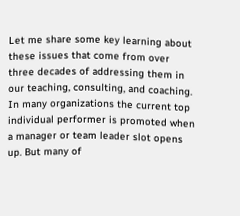Let me share some key learning about these issues that come from over three decades of addressing them in our teaching, consulting, and coaching. In many organizations the current top individual performer is promoted when a manager or team leader slot opens up. But many of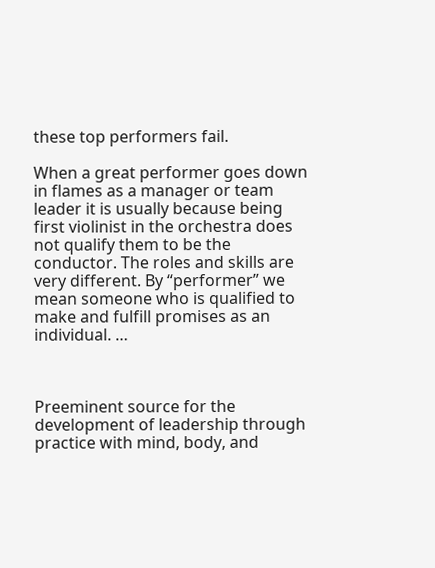these top performers fail.

When a great performer goes down in flames as a manager or team leader it is usually because being first violinist in the orchestra does not qualify them to be the conductor. The roles and skills are very different. By “performer” we mean someone who is qualified to make and fulfill promises as an individual. …



Preeminent source for the development of leadership through practice with mind, body, and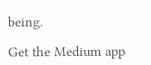being.

Get the Medium app